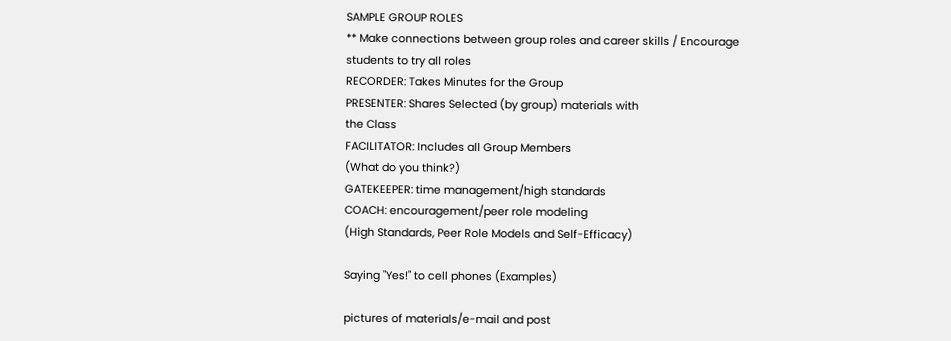SAMPLE GROUP ROLES
** Make connections between group roles and career skills / Encourage
students to try all roles
RECORDER: Takes Minutes for the Group
PRESENTER: Shares Selected (by group) materials with
the Class
FACILITATOR: Includes all Group Members
(What do you think?)
GATEKEEPER: time management/high standards
COACH: encouragement/peer role modeling
(High Standards, Peer Role Models and Self-Efficacy)

Saying "Yes!" to cell phones (Examples)

pictures of materials/e-mail and post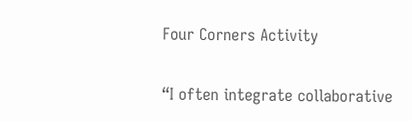Four Corners Activity

“I often integrate collaborative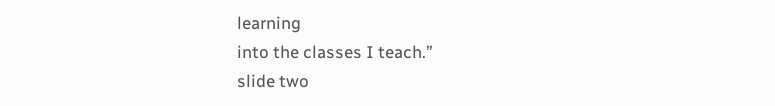learning
into the classes I teach.”
slide two